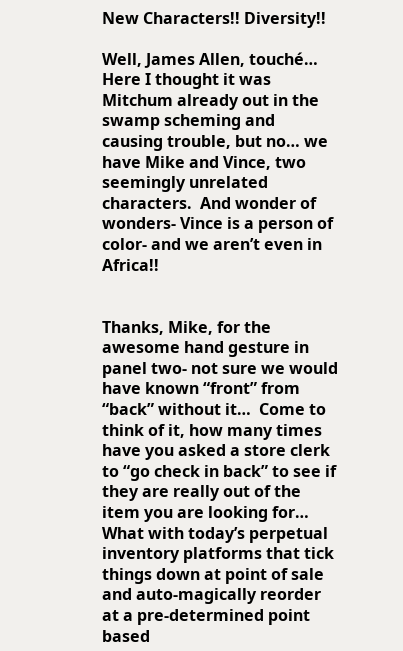New Characters!! Diversity!!

Well, James Allen, touché… Here I thought it was Mitchum already out in the swamp scheming and causing trouble, but no… we have Mike and Vince, two seemingly unrelated characters.  And wonder of wonders- Vince is a person of color- and we aren’t even in Africa!!


Thanks, Mike, for the awesome hand gesture in panel two- not sure we would have known “front” from “back” without it…  Come to think of it, how many times have you asked a store clerk to “go check in back” to see if they are really out of the item you are looking for…  What with today’s perpetual inventory platforms that tick things down at point of sale and auto-magically reorder at a pre-determined point based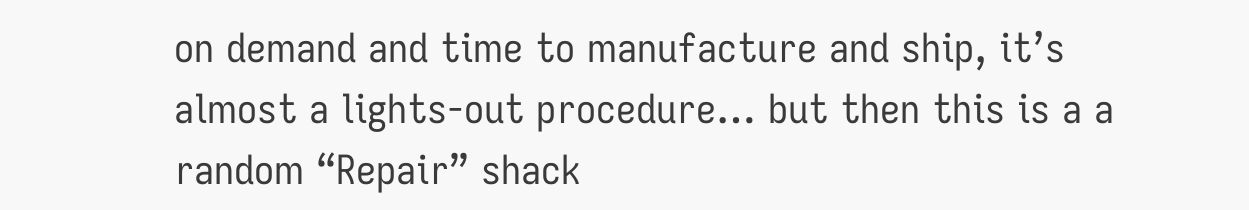on demand and time to manufacture and ship, it’s almost a lights-out procedure… but then this is a a random “Repair” shack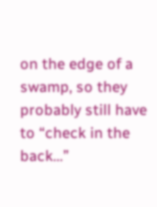on the edge of a swamp, so they probably still have to “check in the back…”